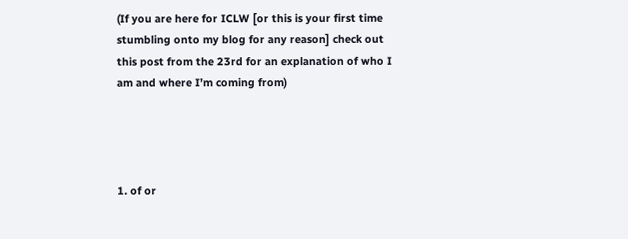(If you are here for ICLW [or this is your first time stumbling onto my blog for any reason] check out this post from the 23rd for an explanation of who I am and where I’m coming from)




1. of or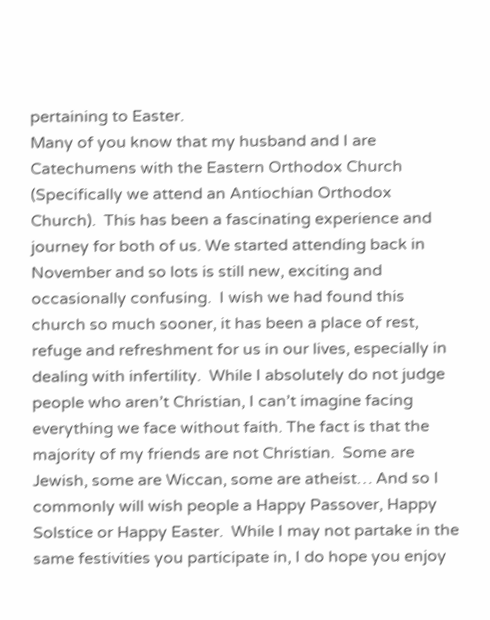pertaining to Easter.
Many of you know that my husband and I are Catechumens with the Eastern Orthodox Church (Specifically we attend an Antiochian Orthodox Church).  This has been a fascinating experience and journey for both of us. We started attending back in November and so lots is still new, exciting and occasionally confusing.  I wish we had found this church so much sooner, it has been a place of rest, refuge and refreshment for us in our lives, especially in dealing with infertility.  While I absolutely do not judge people who aren’t Christian, I can’t imagine facing everything we face without faith. The fact is that the majority of my friends are not Christian.  Some are Jewish, some are Wiccan, some are atheist… And so I commonly will wish people a Happy Passover, Happy Solstice or Happy Easter.  While I may not partake in the same festivities you participate in, I do hope you enjoy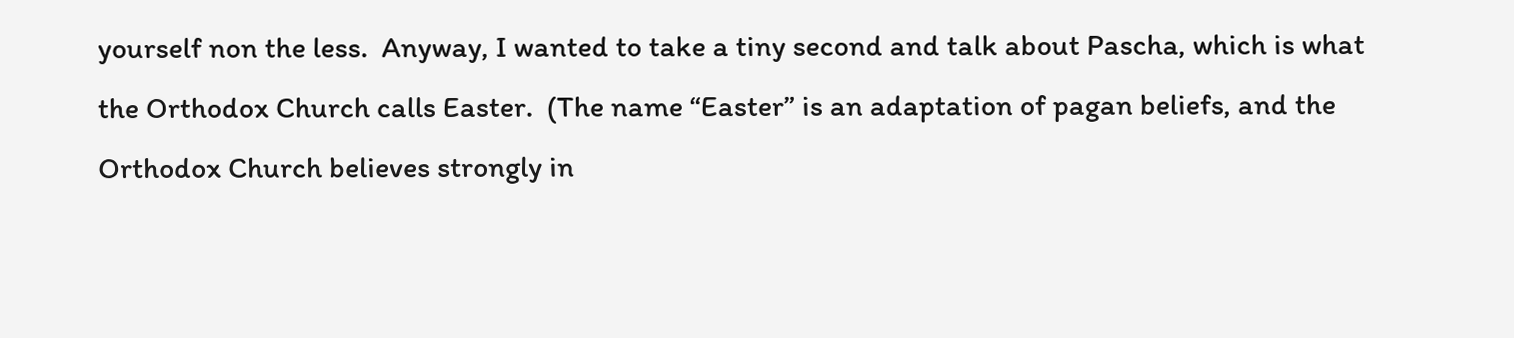yourself non the less.  Anyway, I wanted to take a tiny second and talk about Pascha, which is what the Orthodox Church calls Easter.  (The name “Easter” is an adaptation of pagan beliefs, and the Orthodox Church believes strongly in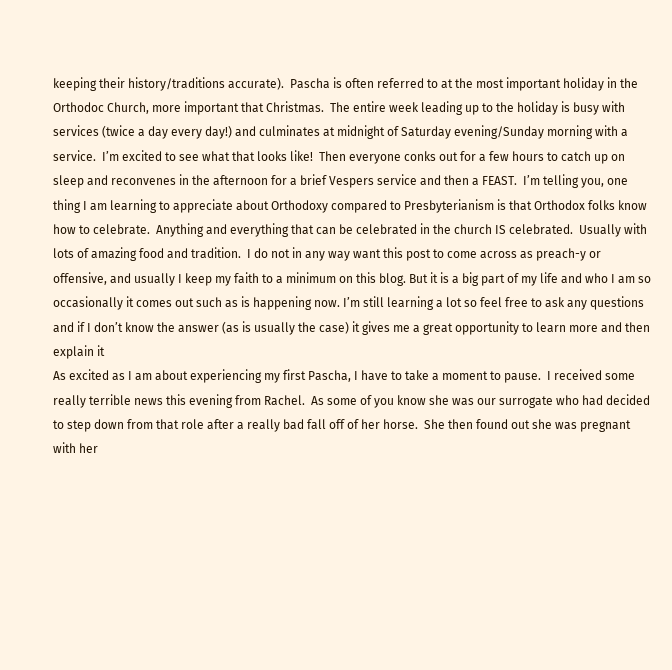keeping their history/traditions accurate).  Pascha is often referred to at the most important holiday in the Orthodoc Church, more important that Christmas.  The entire week leading up to the holiday is busy with services (twice a day every day!) and culminates at midnight of Saturday evening/Sunday morning with a service.  I’m excited to see what that looks like!  Then everyone conks out for a few hours to catch up on sleep and reconvenes in the afternoon for a brief Vespers service and then a FEAST.  I’m telling you, one thing I am learning to appreciate about Orthodoxy compared to Presbyterianism is that Orthodox folks know how to celebrate.  Anything and everything that can be celebrated in the church IS celebrated.  Usually with lots of amazing food and tradition.  I do not in any way want this post to come across as preach-y or offensive, and usually I keep my faith to a minimum on this blog. But it is a big part of my life and who I am so occasionally it comes out such as is happening now. I’m still learning a lot so feel free to ask any questions and if I don’t know the answer (as is usually the case) it gives me a great opportunity to learn more and then explain it
As excited as I am about experiencing my first Pascha, I have to take a moment to pause.  I received some really terrible news this evening from Rachel.  As some of you know she was our surrogate who had decided to step down from that role after a really bad fall off of her horse.  She then found out she was pregnant with her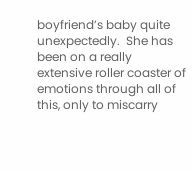boyfriend’s baby quite unexpectedly.  She has been on a really extensive roller coaster of emotions through all of this, only to miscarry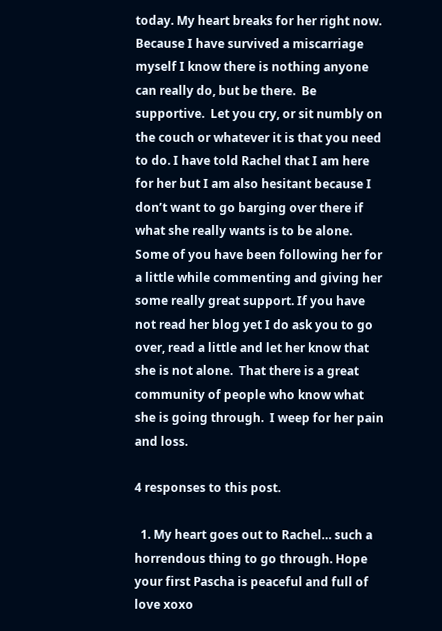today. My heart breaks for her right now. Because I have survived a miscarriage myself I know there is nothing anyone can really do, but be there.  Be supportive.  Let you cry, or sit numbly on the couch or whatever it is that you need to do. I have told Rachel that I am here for her but I am also hesitant because I don’t want to go barging over there if what she really wants is to be alone.  Some of you have been following her for a little while commenting and giving her some really great support. If you have not read her blog yet I do ask you to go over, read a little and let her know that she is not alone.  That there is a great community of people who know what she is going through.  I weep for her pain and loss.

4 responses to this post.

  1. My heart goes out to Rachel… such a horrendous thing to go through. Hope your first Pascha is peaceful and full of love xoxo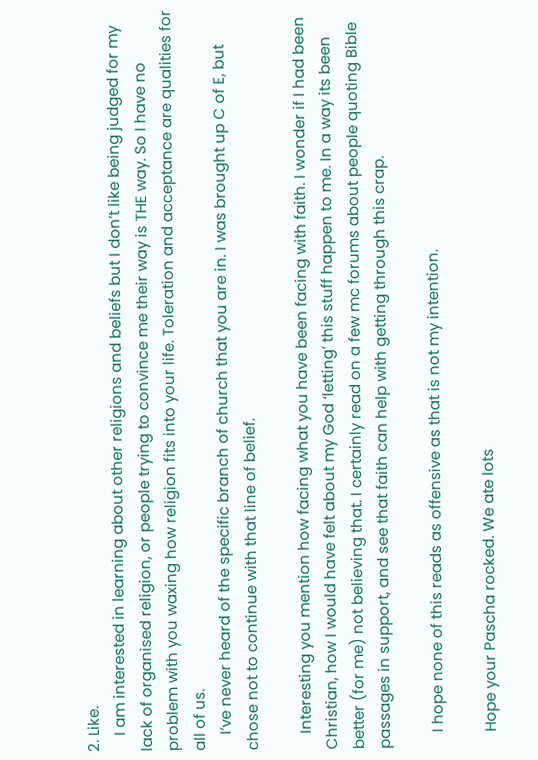2. Like.
    I am interested in learning about other religions and beliefs but I don’t like being judged for my lack of organised religion, or people trying to convince me their way is THE way. So I have no problem with you waxing how religion fits into your life. Toleration and acceptance are qualities for all of us.
    I’ve never heard of the specific branch of church that you are in. I was brought up C of E, but chose not to continue with that line of belief.

    Interesting you mention how facing what you have been facing with faith. I wonder if I had been Christian, how I would have felt about my God ‘letting’ this stuff happen to me. In a way its been better (for me) not believing that. I certainly read on a few mc forums about people quoting Bible passages in support, and see that faith can help with getting through this crap.

    I hope none of this reads as offensive as that is not my intention.

    Hope your Pascha rocked. We ate lots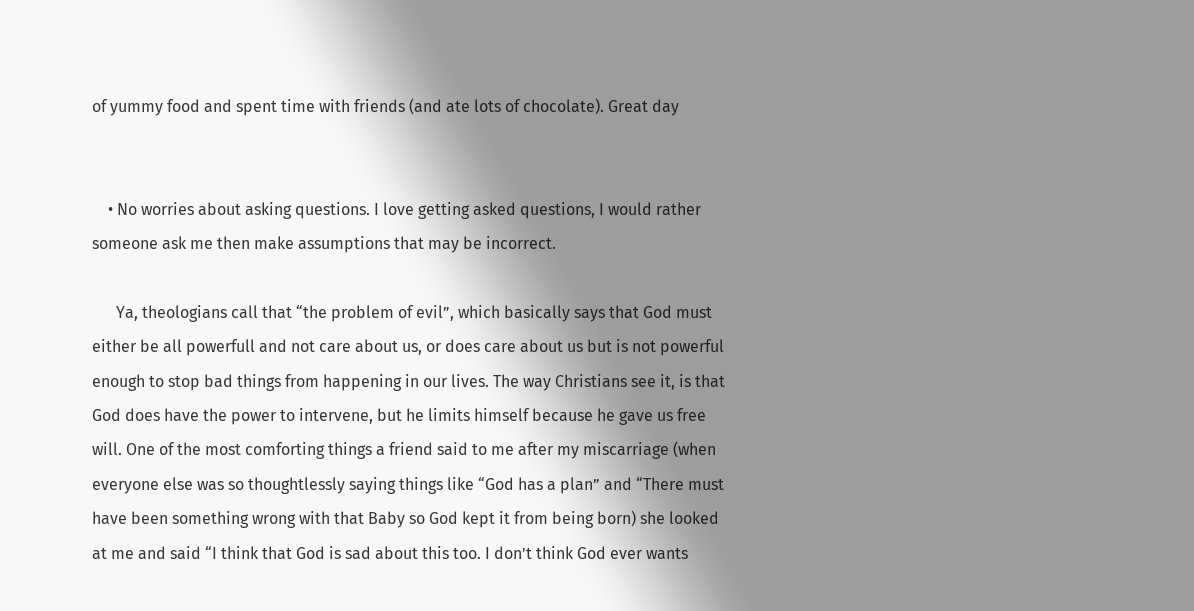of yummy food and spent time with friends (and ate lots of chocolate). Great day


    • No worries about asking questions. I love getting asked questions, I would rather someone ask me then make assumptions that may be incorrect.

      Ya, theologians call that “the problem of evil”, which basically says that God must either be all powerfull and not care about us, or does care about us but is not powerful enough to stop bad things from happening in our lives. The way Christians see it, is that God does have the power to intervene, but he limits himself because he gave us free will. One of the most comforting things a friend said to me after my miscarriage (when everyone else was so thoughtlessly saying things like “God has a plan” and “There must have been something wrong with that Baby so God kept it from being born) she looked at me and said “I think that God is sad about this too. I don’t think God ever wants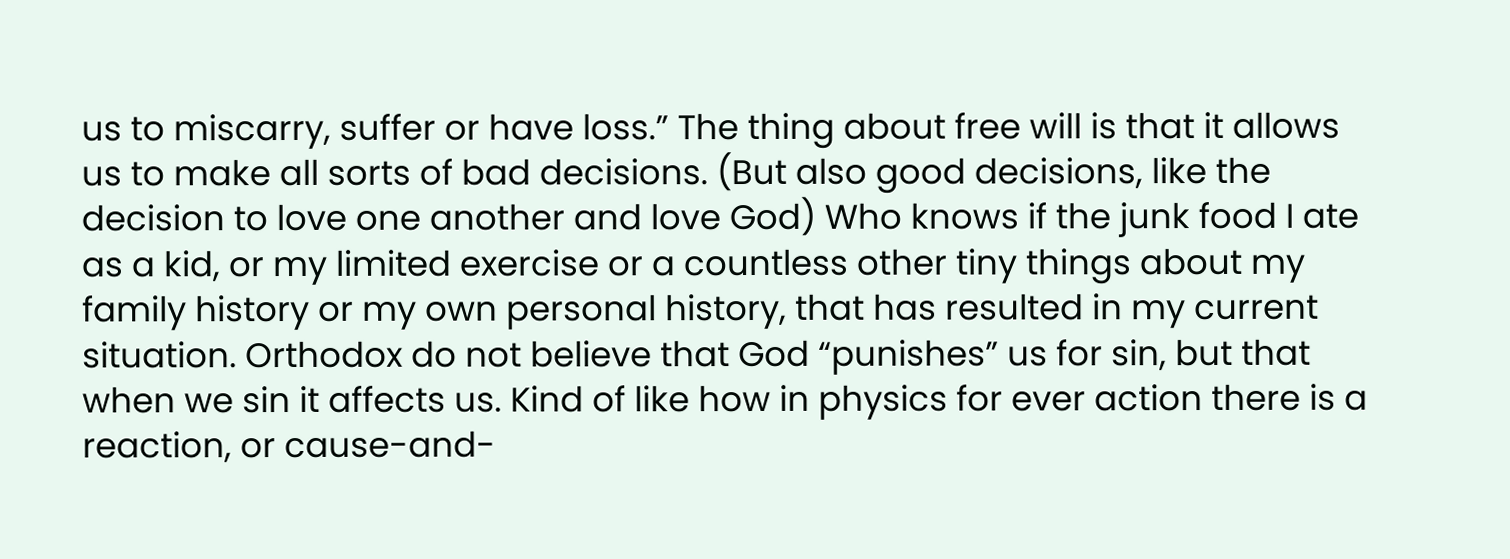us to miscarry, suffer or have loss.” The thing about free will is that it allows us to make all sorts of bad decisions. (But also good decisions, like the decision to love one another and love God) Who knows if the junk food I ate as a kid, or my limited exercise or a countless other tiny things about my family history or my own personal history, that has resulted in my current situation. Orthodox do not believe that God “punishes” us for sin, but that when we sin it affects us. Kind of like how in physics for ever action there is a reaction, or cause-and-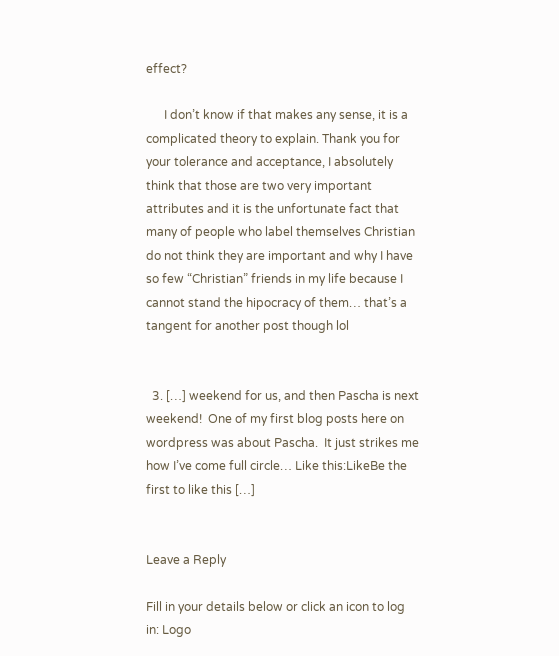effect?

      I don’t know if that makes any sense, it is a complicated theory to explain. Thank you for your tolerance and acceptance, I absolutely think that those are two very important attributes and it is the unfortunate fact that many of people who label themselves Christian do not think they are important and why I have so few “Christian” friends in my life because I cannot stand the hipocracy of them… that’s a tangent for another post though lol


  3. […] weekend for us, and then Pascha is next weekend!  One of my first blog posts here on wordpress was about Pascha.  It just strikes me how I’ve come full circle… Like this:LikeBe the first to like this […]


Leave a Reply

Fill in your details below or click an icon to log in: Logo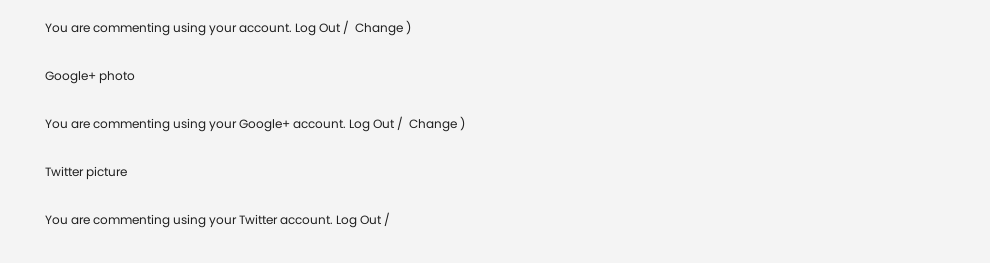You are commenting using your account. Log Out /  Change )

Google+ photo

You are commenting using your Google+ account. Log Out /  Change )

Twitter picture

You are commenting using your Twitter account. Log Out /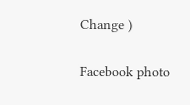Change )

Facebook photo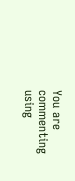You are commenting using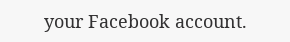your Facebook account.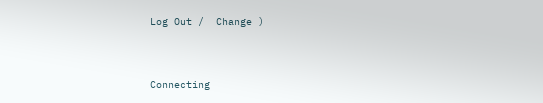Log Out /  Change )


Connecting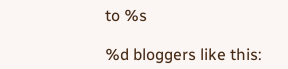to %s

%d bloggers like this: